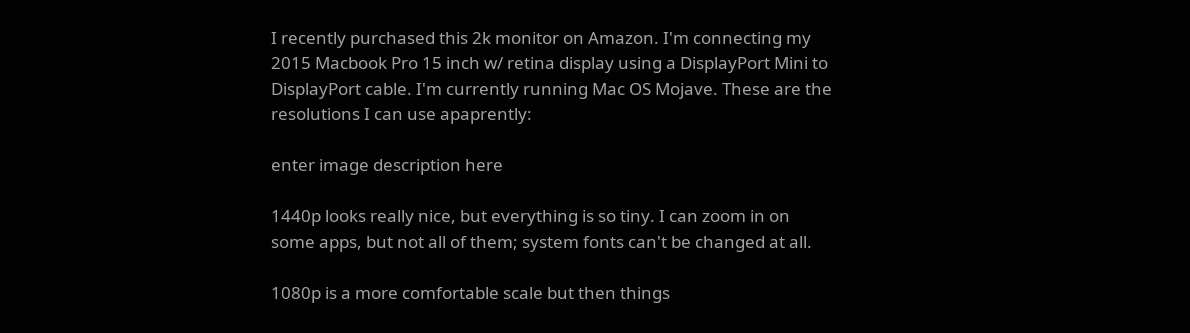I recently purchased this 2k monitor on Amazon. I'm connecting my 2015 Macbook Pro 15 inch w/ retina display using a DisplayPort Mini to DisplayPort cable. I'm currently running Mac OS Mojave. These are the resolutions I can use apaprently:

enter image description here

1440p looks really nice, but everything is so tiny. I can zoom in on some apps, but not all of them; system fonts can't be changed at all.

1080p is a more comfortable scale but then things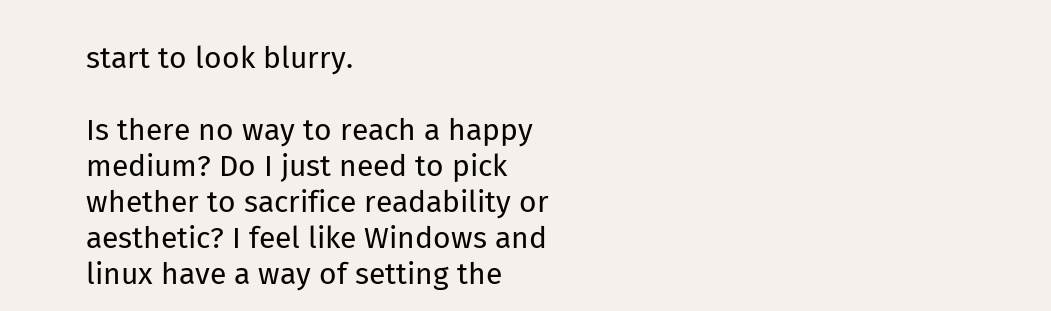start to look blurry.

Is there no way to reach a happy medium? Do I just need to pick whether to sacrifice readability or aesthetic? I feel like Windows and linux have a way of setting the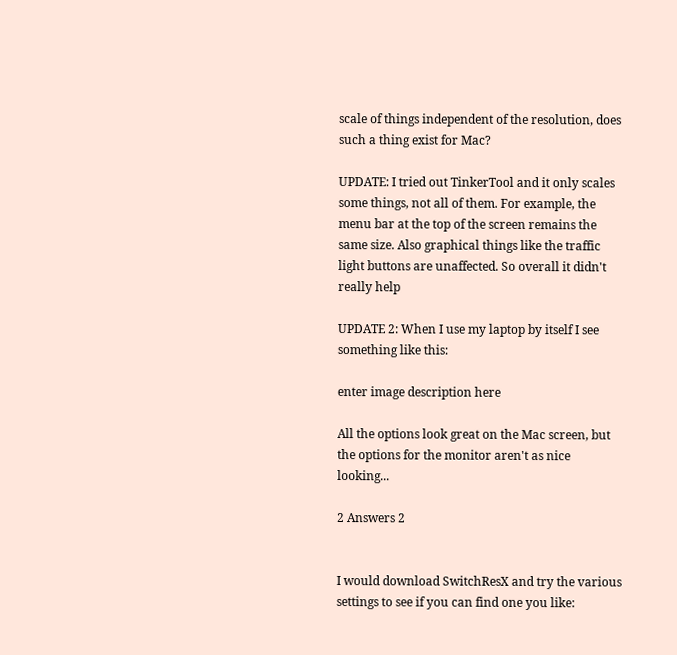scale of things independent of the resolution, does such a thing exist for Mac?

UPDATE: I tried out TinkerTool and it only scales some things, not all of them. For example, the menu bar at the top of the screen remains the same size. Also graphical things like the traffic light buttons are unaffected. So overall it didn't really help

UPDATE 2: When I use my laptop by itself I see something like this:

enter image description here

All the options look great on the Mac screen, but the options for the monitor aren't as nice looking...

2 Answers 2


I would download SwitchResX and try the various settings to see if you can find one you like: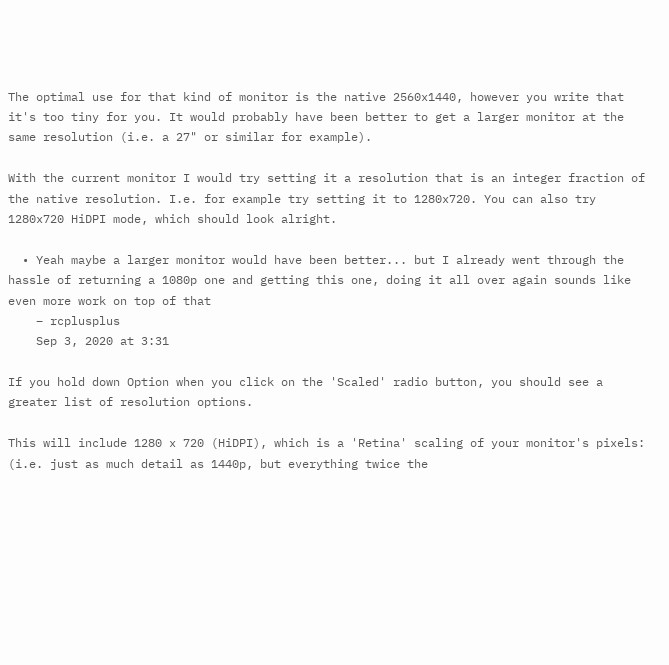The optimal use for that kind of monitor is the native 2560x1440, however you write that it's too tiny for you. It would probably have been better to get a larger monitor at the same resolution (i.e. a 27" or similar for example).

With the current monitor I would try setting it a resolution that is an integer fraction of the native resolution. I.e. for example try setting it to 1280x720. You can also try 1280x720 HiDPI mode, which should look alright.

  • Yeah maybe a larger monitor would have been better... but I already went through the hassle of returning a 1080p one and getting this one, doing it all over again sounds like even more work on top of that
    – rcplusplus
    Sep 3, 2020 at 3:31

If you hold down Option when you click on the 'Scaled' radio button, you should see a greater list of resolution options.

This will include 1280 x 720 (HiDPI), which is a 'Retina' scaling of your monitor's pixels: (i.e. just as much detail as 1440p, but everything twice the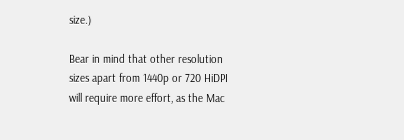size.)

Bear in mind that other resolution sizes apart from 1440p or 720 HiDPI will require more effort, as the Mac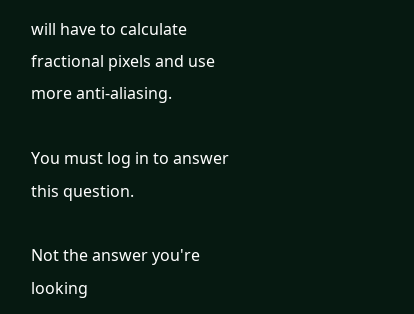will have to calculate fractional pixels and use more anti-aliasing.

You must log in to answer this question.

Not the answer you're looking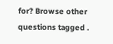for? Browse other questions tagged .